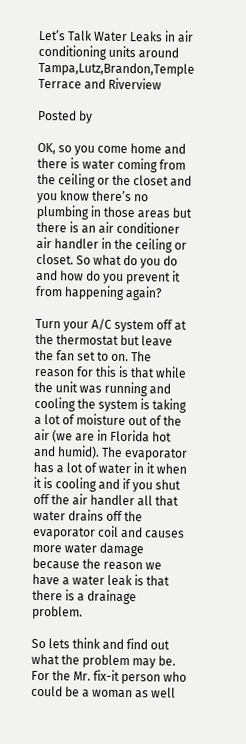Let’s Talk Water Leaks in air conditioning units around Tampa,Lutz,Brandon,Temple Terrace and Riverview

Posted by

OK, so you come home and there is water coming from the ceiling or the closet and you know there’s no plumbing in those areas but there is an air conditioner air handler in the ceiling or closet. So what do you do and how do you prevent it from happening again?

Turn your A/C system off at the thermostat but leave the fan set to on. The reason for this is that while the unit was running and cooling the system is taking a lot of moisture out of the air (we are in Florida hot and humid). The evaporator has a lot of water in it when it is cooling and if you shut off the air handler all that water drains off the evaporator coil and causes more water damage because the reason we have a water leak is that there is a drainage problem.

So lets think and find out what the problem may be. For the Mr. fix-it person who could be a woman as well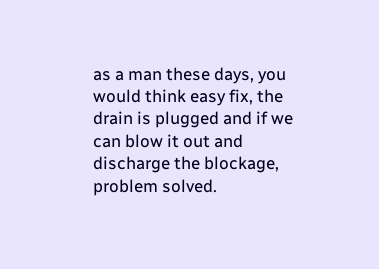as a man these days, you would think easy fix, the drain is plugged and if we can blow it out and discharge the blockage, problem solved.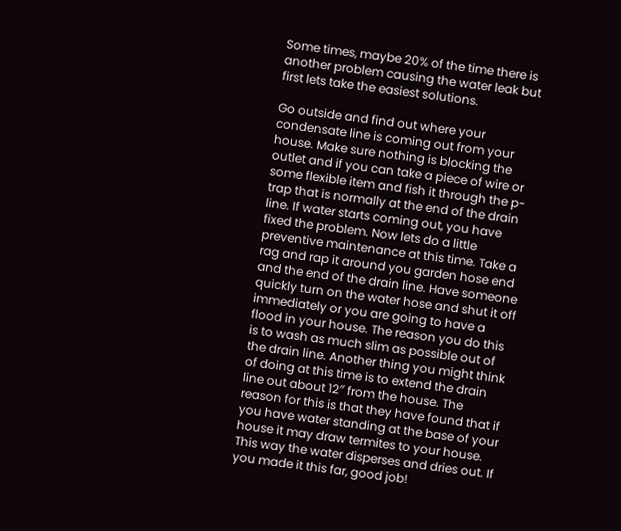Some times, maybe 20% of the time there is another problem causing the water leak but first lets take the easiest solutions.

Go outside and find out where your condensate line is coming out from your house. Make sure nothing is blocking the outlet and if you can take a piece of wire or some flexible item and fish it through the p-trap that is normally at the end of the drain line. If water starts coming out, you have fixed the problem. Now lets do a little preventive maintenance at this time. Take a rag and rap it around you garden hose end and the end of the drain line. Have someone quickly turn on the water hose and shut it off immediately or you are going to have a flood in your house. The reason you do this is to wash as much slim as possible out of the drain line. Another thing you might think of doing at this time is to extend the drain line out about 12″ from the house. The reason for this is that they have found that if you have water standing at the base of your house it may draw termites to your house. This way the water disperses and dries out. If you made it this far, good job!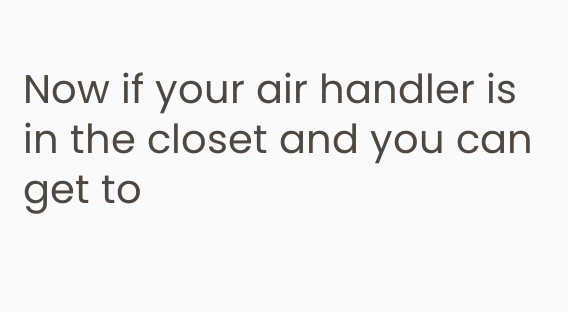Now if your air handler is in the closet and you can get to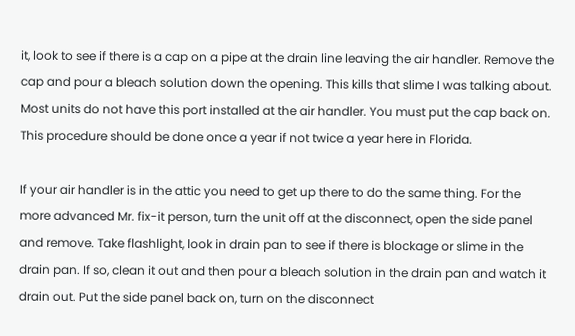it, look to see if there is a cap on a pipe at the drain line leaving the air handler. Remove the cap and pour a bleach solution down the opening. This kills that slime I was talking about. Most units do not have this port installed at the air handler. You must put the cap back on. This procedure should be done once a year if not twice a year here in Florida.

If your air handler is in the attic you need to get up there to do the same thing. For the more advanced Mr. fix-it person, turn the unit off at the disconnect, open the side panel and remove. Take flashlight, look in drain pan to see if there is blockage or slime in the drain pan. If so, clean it out and then pour a bleach solution in the drain pan and watch it drain out. Put the side panel back on, turn on the disconnect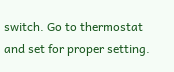switch. Go to thermostat and set for proper setting.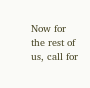Now for the rest of us, call for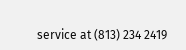service at (813) 234 2419